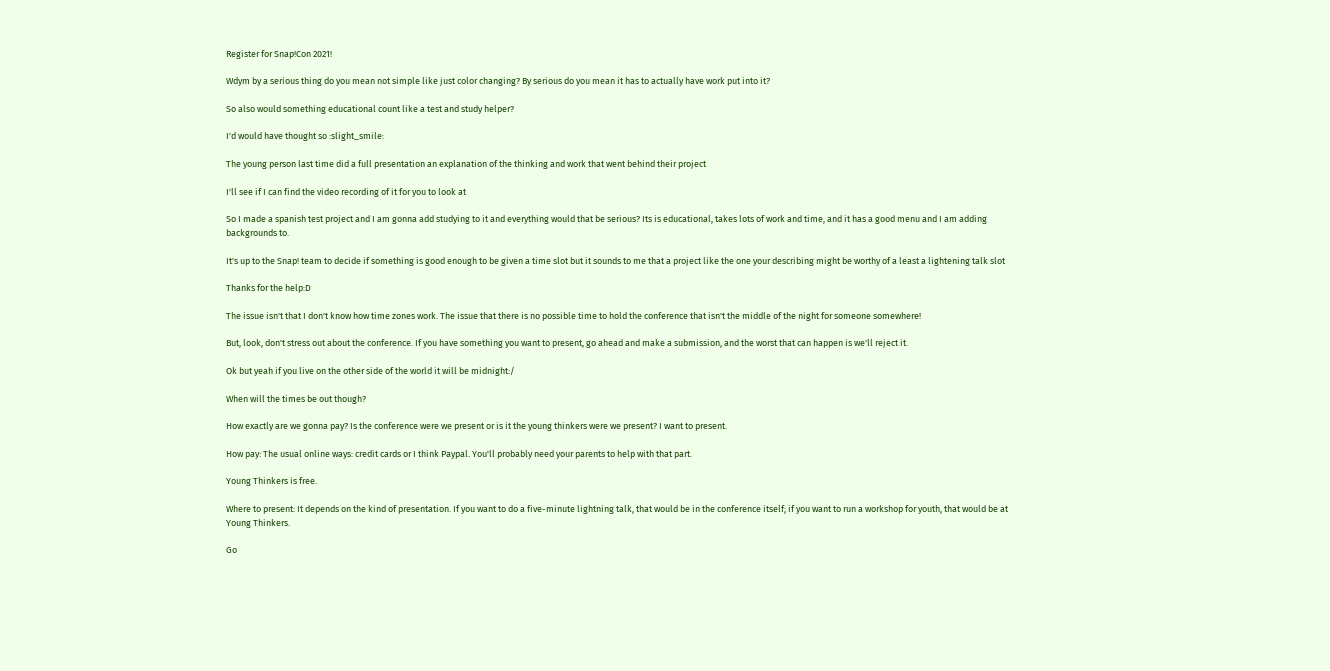Register for Snap!Con 2021!

Wdym by a serious thing do you mean not simple like just color changing? By serious do you mean it has to actually have work put into it?

So also would something educational count like a test and study helper?

I'd would have thought so :slight_smile:

The young person last time did a full presentation an explanation of the thinking and work that went behind their project

I'll see if I can find the video recording of it for you to look at

So I made a spanish test project and I am gonna add studying to it and everything would that be serious? Its is educational, takes lots of work and time, and it has a good menu and I am adding backgrounds to.

It's up to the Snap! team to decide if something is good enough to be given a time slot but it sounds to me that a project like the one your describing might be worthy of a least a lightening talk slot

Thanks for the help:D

The issue isn't that I don't know how time zones work. The issue that there is no possible time to hold the conference that isn't the middle of the night for someone somewhere!

But, look, don't stress out about the conference. If you have something you want to present, go ahead and make a submission, and the worst that can happen is we'll reject it.

Ok but yeah if you live on the other side of the world it will be midnight:/

When will the times be out though?

How exactly are we gonna pay? Is the conference were we present or is it the young thinkers were we present? I want to present.

How pay: The usual online ways: credit cards or I think Paypal. You'll probably need your parents to help with that part.

Young Thinkers is free.

Where to present: It depends on the kind of presentation. If you want to do a five-minute lightning talk, that would be in the conference itself; if you want to run a workshop for youth, that would be at Young Thinkers.

Go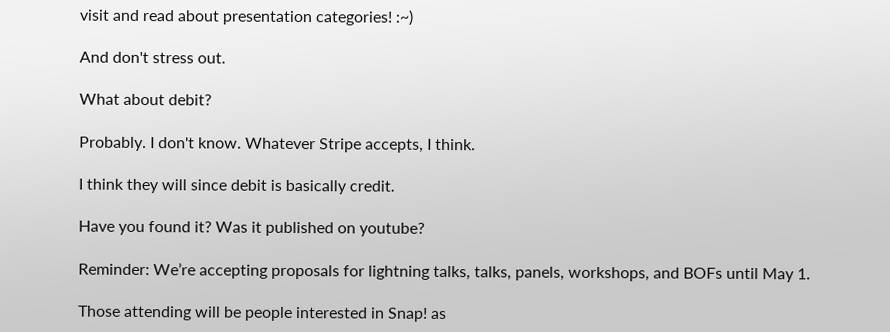visit and read about presentation categories! :~)

And don't stress out.

What about debit?

Probably. I don't know. Whatever Stripe accepts, I think.

I think they will since debit is basically credit.

Have you found it? Was it published on youtube?

Reminder: We’re accepting proposals for lightning talks, talks, panels, workshops, and BOFs until May 1.

Those attending will be people interested in Snap! as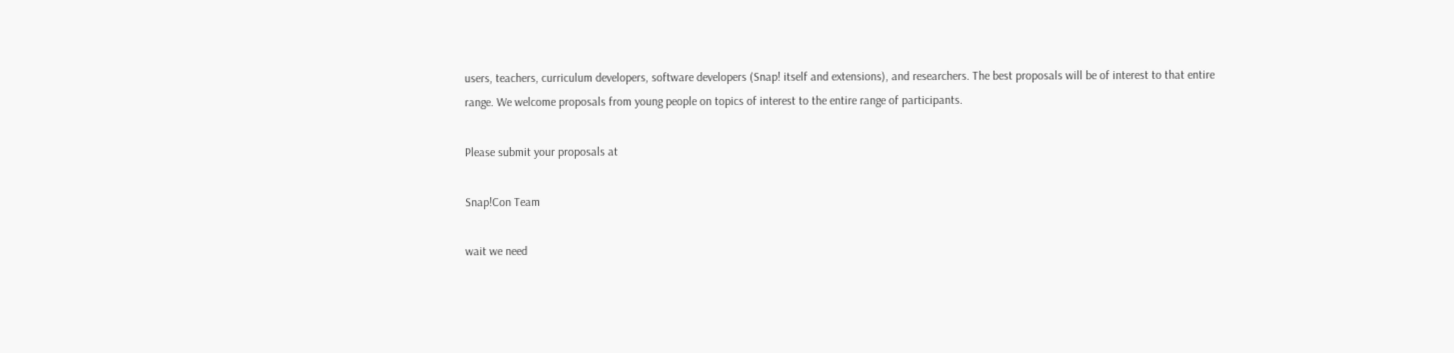users, teachers, curriculum developers, software developers (Snap! itself and extensions), and researchers. The best proposals will be of interest to that entire range. We welcome proposals from young people on topics of interest to the entire range of participants.

Please submit your proposals at

Snap!Con Team

wait we need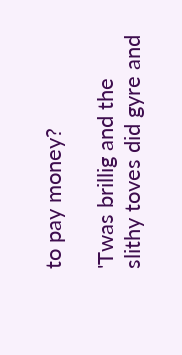to pay money?

'Twas brillig and the slithy toves did gyre and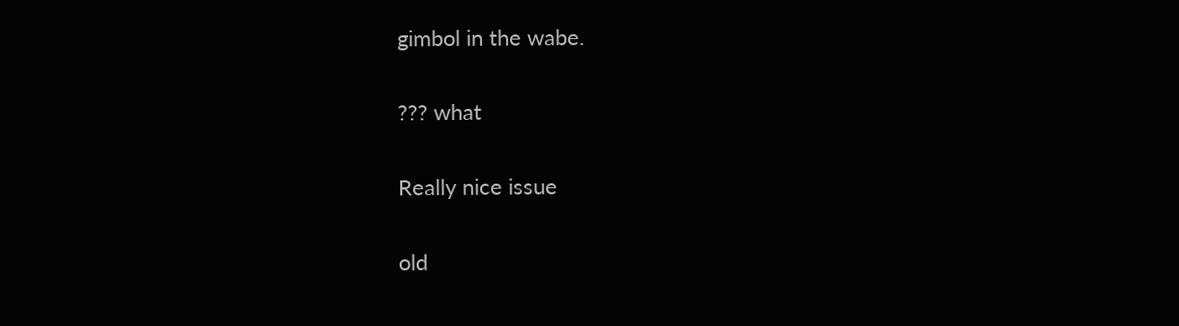gimbol in the wabe.

??? what

Really nice issue

old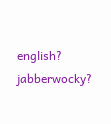english? jabberwocky?